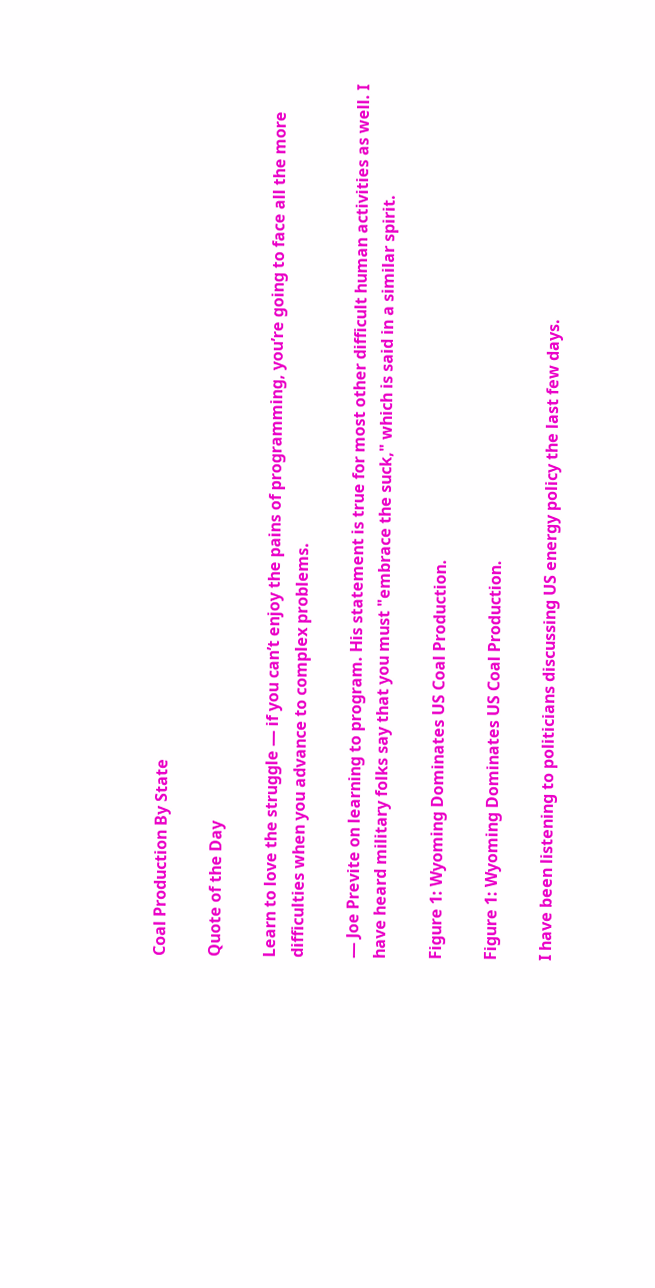Coal Production By State

Quote of the Day

Learn to love the struggle — if you can’t enjoy the pains of programming, you’re going to face all the more difficulties when you advance to complex problems.

— Joe Previte on learning to program. His statement is true for most other difficult human activities as well. I have heard military folks say that you must "embrace the suck," which is said in a similar spirit.

Figure 1: Wyoming Dominates US Coal Production.

Figure 1: Wyoming Dominates US Coal Production.

I have been listening to politicians discussing US energy policy the last few days.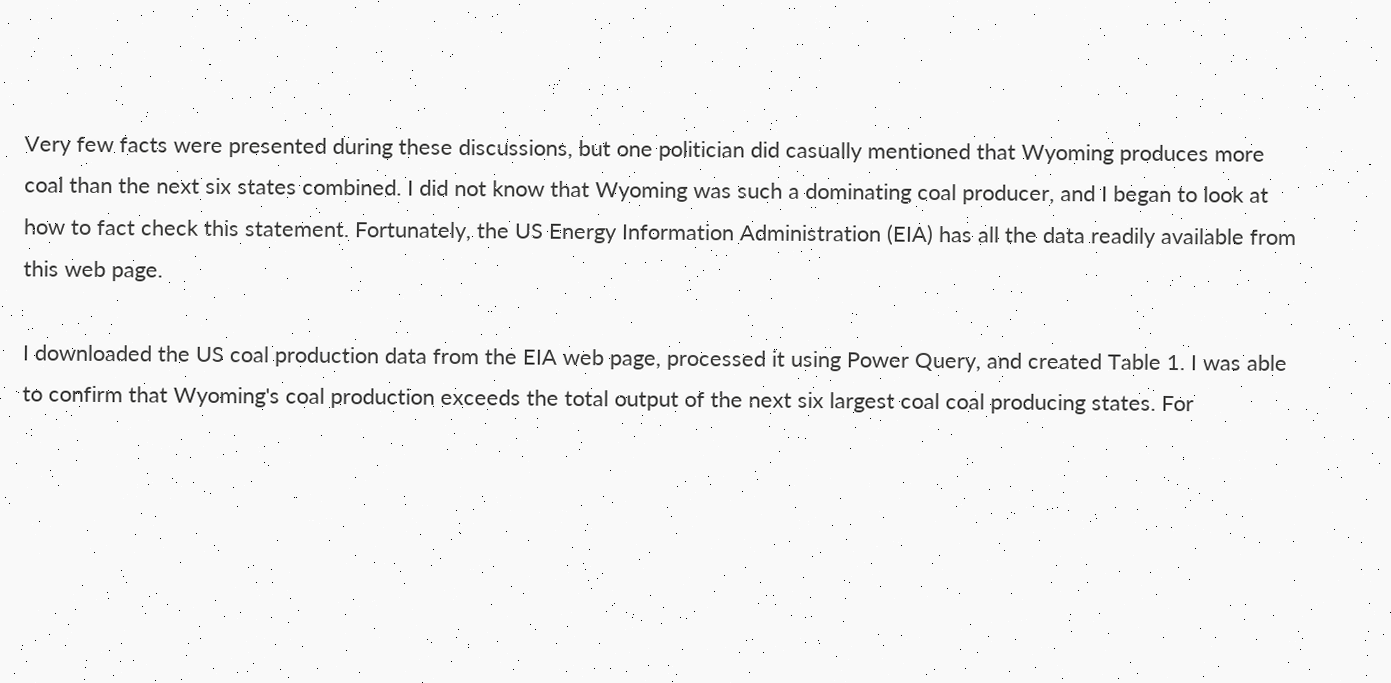Very few facts were presented during these discussions, but one politician did casually mentioned that Wyoming produces more coal than the next six states combined. I did not know that Wyoming was such a dominating coal producer, and I began to look at how to fact check this statement. Fortunately, the US Energy Information Administration (EIA) has all the data readily available from this web page.

I downloaded the US coal production data from the EIA web page, processed it using Power Query, and created Table 1. I was able to confirm that Wyoming's coal production exceeds the total output of the next six largest coal coal producing states. For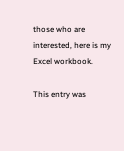those who are interested, here is my Excel workbook.

This entry was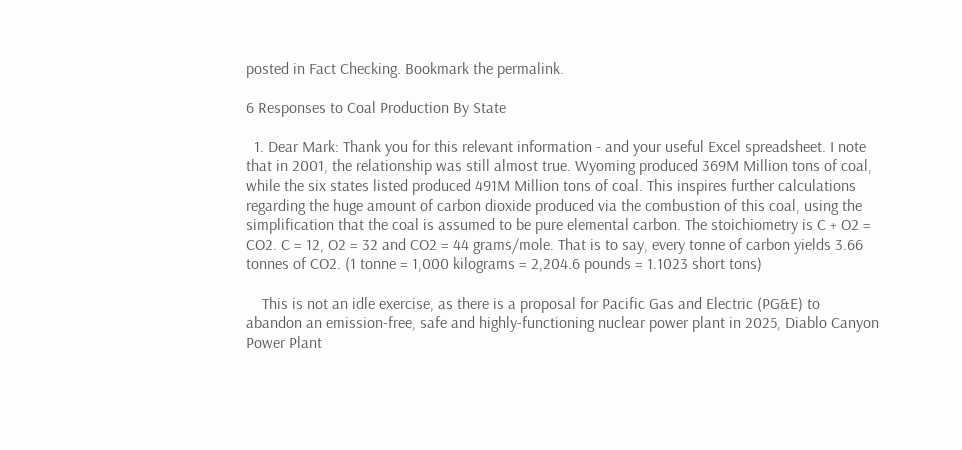posted in Fact Checking. Bookmark the permalink.

6 Responses to Coal Production By State

  1. Dear Mark: Thank you for this relevant information - and your useful Excel spreadsheet. I note that in 2001, the relationship was still almost true. Wyoming produced 369M Million tons of coal, while the six states listed produced 491M Million tons of coal. This inspires further calculations regarding the huge amount of carbon dioxide produced via the combustion of this coal, using the simplification that the coal is assumed to be pure elemental carbon. The stoichiometry is C + O2 = CO2. C = 12, O2 = 32 and CO2 = 44 grams/mole. That is to say, every tonne of carbon yields 3.66 tonnes of CO2. (1 tonne = 1,000 kilograms = 2,204.6 pounds = 1.1023 short tons)

    This is not an idle exercise, as there is a proposal for Pacific Gas and Electric (PG&E) to abandon an emission-free, safe and highly-functioning nuclear power plant in 2025, Diablo Canyon Power Plant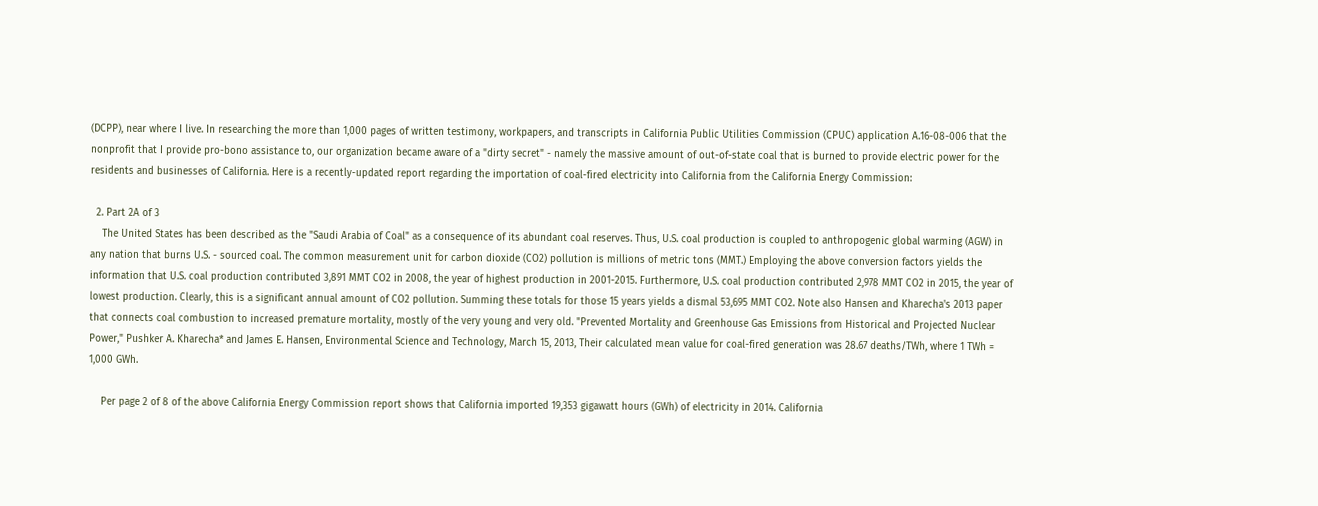(DCPP), near where I live. In researching the more than 1,000 pages of written testimony, workpapers, and transcripts in California Public Utilities Commission (CPUC) application A.16-08-006 that the nonprofit that I provide pro-bono assistance to, our organization became aware of a "dirty secret" - namely the massive amount of out-of-state coal that is burned to provide electric power for the residents and businesses of California. Here is a recently-updated report regarding the importation of coal-fired electricity into California from the California Energy Commission:

  2. Part 2A of 3
    The United States has been described as the "Saudi Arabia of Coal" as a consequence of its abundant coal reserves. Thus, U.S. coal production is coupled to anthropogenic global warming (AGW) in any nation that burns U.S. - sourced coal. The common measurement unit for carbon dioxide (CO2) pollution is millions of metric tons (MMT.) Employing the above conversion factors yields the information that U.S. coal production contributed 3,891 MMT CO2 in 2008, the year of highest production in 2001-2015. Furthermore, U.S. coal production contributed 2,978 MMT CO2 in 2015, the year of lowest production. Clearly, this is a significant annual amount of CO2 pollution. Summing these totals for those 15 years yields a dismal 53,695 MMT CO2. Note also Hansen and Kharecha's 2013 paper that connects coal combustion to increased premature mortality, mostly of the very young and very old. "Prevented Mortality and Greenhouse Gas Emissions from Historical and Projected Nuclear Power," Pushker A. Kharecha* and James E. Hansen, Environmental Science and Technology, March 15, 2013, Their calculated mean value for coal-fired generation was 28.67 deaths/TWh, where 1 TWh = 1,000 GWh.

    Per page 2 of 8 of the above California Energy Commission report shows that California imported 19,353 gigawatt hours (GWh) of electricity in 2014. California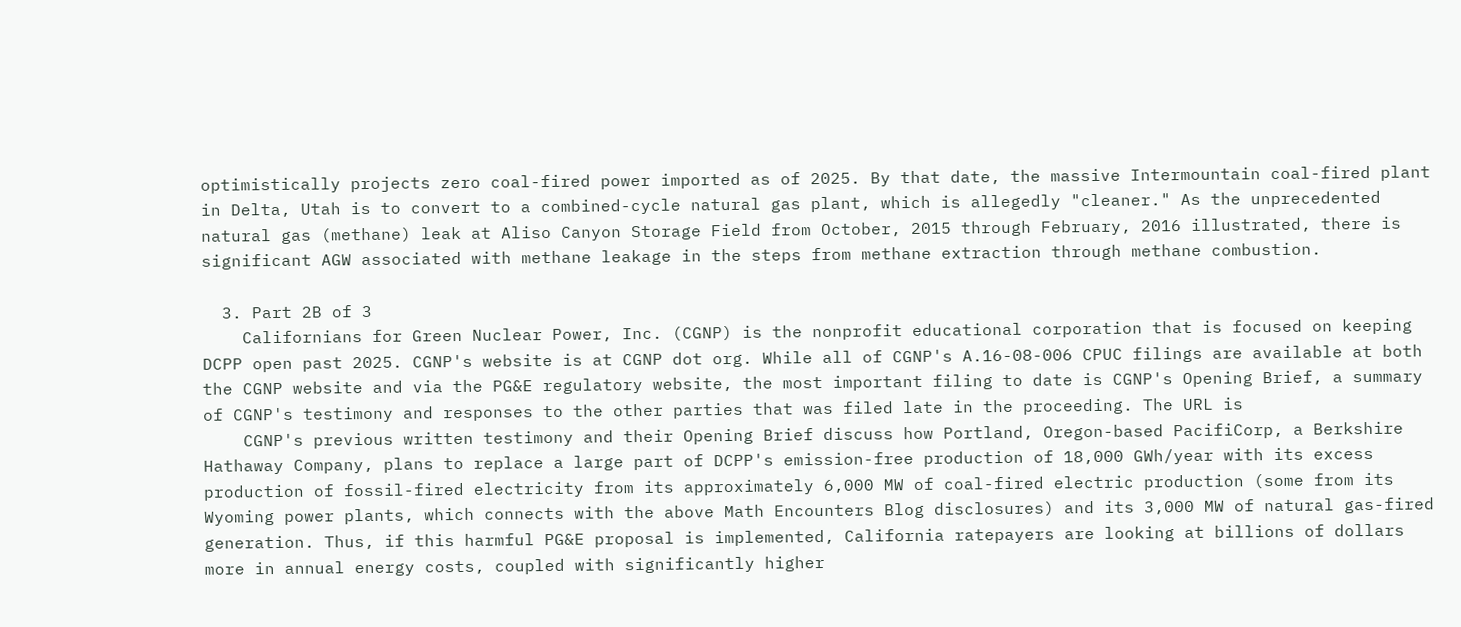optimistically projects zero coal-fired power imported as of 2025. By that date, the massive Intermountain coal-fired plant in Delta, Utah is to convert to a combined-cycle natural gas plant, which is allegedly "cleaner." As the unprecedented natural gas (methane) leak at Aliso Canyon Storage Field from October, 2015 through February, 2016 illustrated, there is significant AGW associated with methane leakage in the steps from methane extraction through methane combustion.

  3. Part 2B of 3
    Californians for Green Nuclear Power, Inc. (CGNP) is the nonprofit educational corporation that is focused on keeping DCPP open past 2025. CGNP's website is at CGNP dot org. While all of CGNP's A.16-08-006 CPUC filings are available at both the CGNP website and via the PG&E regulatory website, the most important filing to date is CGNP's Opening Brief, a summary of CGNP's testimony and responses to the other parties that was filed late in the proceeding. The URL is
    CGNP's previous written testimony and their Opening Brief discuss how Portland, Oregon-based PacifiCorp, a Berkshire Hathaway Company, plans to replace a large part of DCPP's emission-free production of 18,000 GWh/year with its excess production of fossil-fired electricity from its approximately 6,000 MW of coal-fired electric production (some from its Wyoming power plants, which connects with the above Math Encounters Blog disclosures) and its 3,000 MW of natural gas-fired generation. Thus, if this harmful PG&E proposal is implemented, California ratepayers are looking at billions of dollars more in annual energy costs, coupled with significantly higher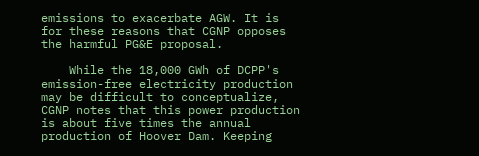emissions to exacerbate AGW. It is for these reasons that CGNP opposes the harmful PG&E proposal.

    While the 18,000 GWh of DCPP's emission-free electricity production may be difficult to conceptualize, CGNP notes that this power production is about five times the annual production of Hoover Dam. Keeping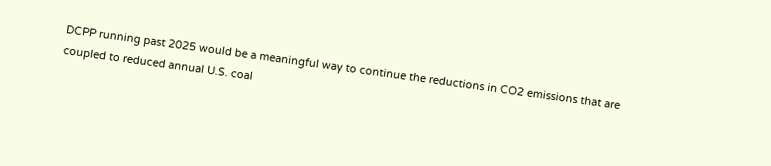DCPP running past 2025 would be a meaningful way to continue the reductions in CO2 emissions that are coupled to reduced annual U.S. coal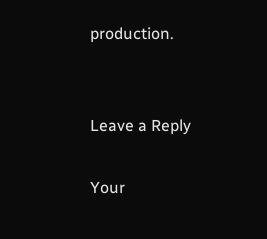production.


Leave a Reply

Your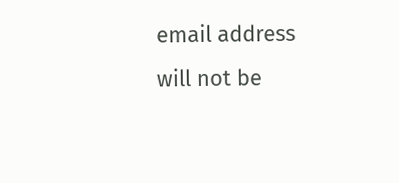email address will not be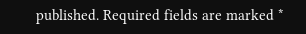published. Required fields are marked *